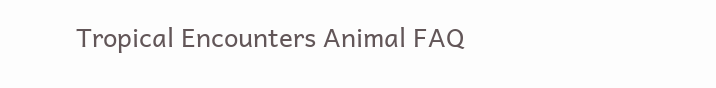Tropical Encounters Animal FAQ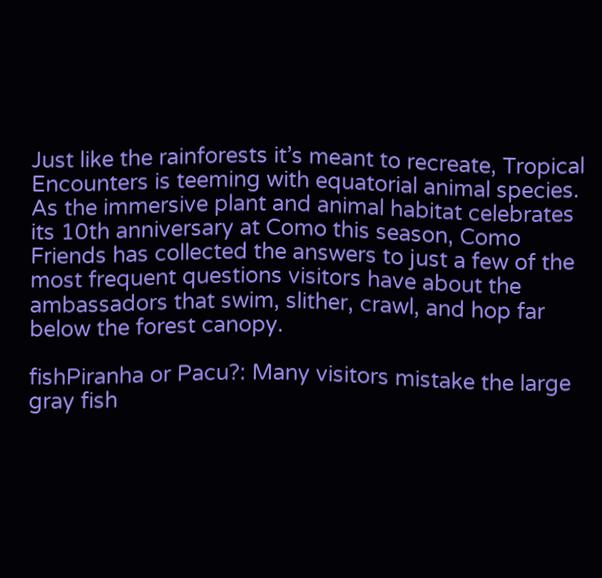Just like the rainforests it’s meant to recreate, Tropical Encounters is teeming with equatorial animal species. As the immersive plant and animal habitat celebrates its 10th anniversary at Como this season, Como Friends has collected the answers to just a few of the most frequent questions visitors have about the ambassadors that swim, slither, crawl, and hop far below the forest canopy.

fishPiranha or Pacu?: Many visitors mistake the large gray fish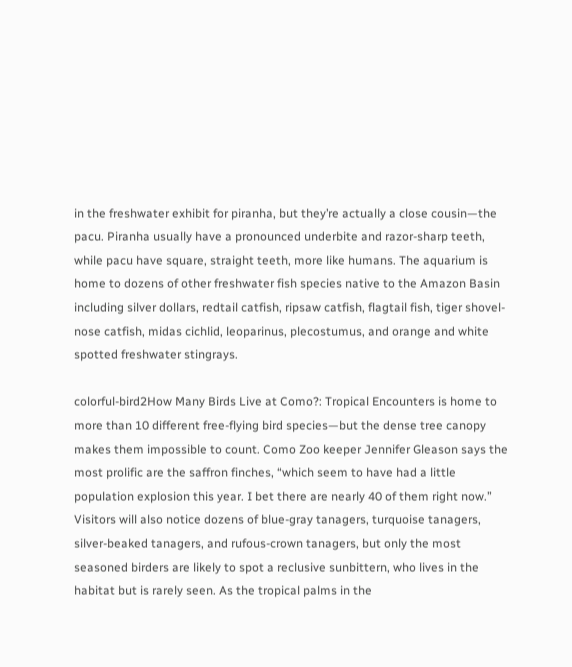in the freshwater exhibit for piranha, but they’re actually a close cousin—the pacu. Piranha usually have a pronounced underbite and razor-sharp teeth, while pacu have square, straight teeth, more like humans. The aquarium is home to dozens of other freshwater fish species native to the Amazon Basin including silver dollars, redtail catfish, ripsaw catfish, flagtail fish, tiger shovel-nose catfish, midas cichlid, leoparinus, plecostumus, and orange and white spotted freshwater stingrays.

colorful-bird2How Many Birds Live at Como?: Tropical Encounters is home to more than 10 different free-flying bird species—but the dense tree canopy makes them impossible to count. Como Zoo keeper Jennifer Gleason says the most prolific are the saffron finches, “which seem to have had a little population explosion this year. I bet there are nearly 40 of them right now.” Visitors will also notice dozens of blue-gray tanagers, turquoise tanagers, silver-beaked tanagers, and rufous-crown tanagers, but only the most seasoned birders are likely to spot a reclusive sunbittern, who lives in the habitat but is rarely seen. As the tropical palms in the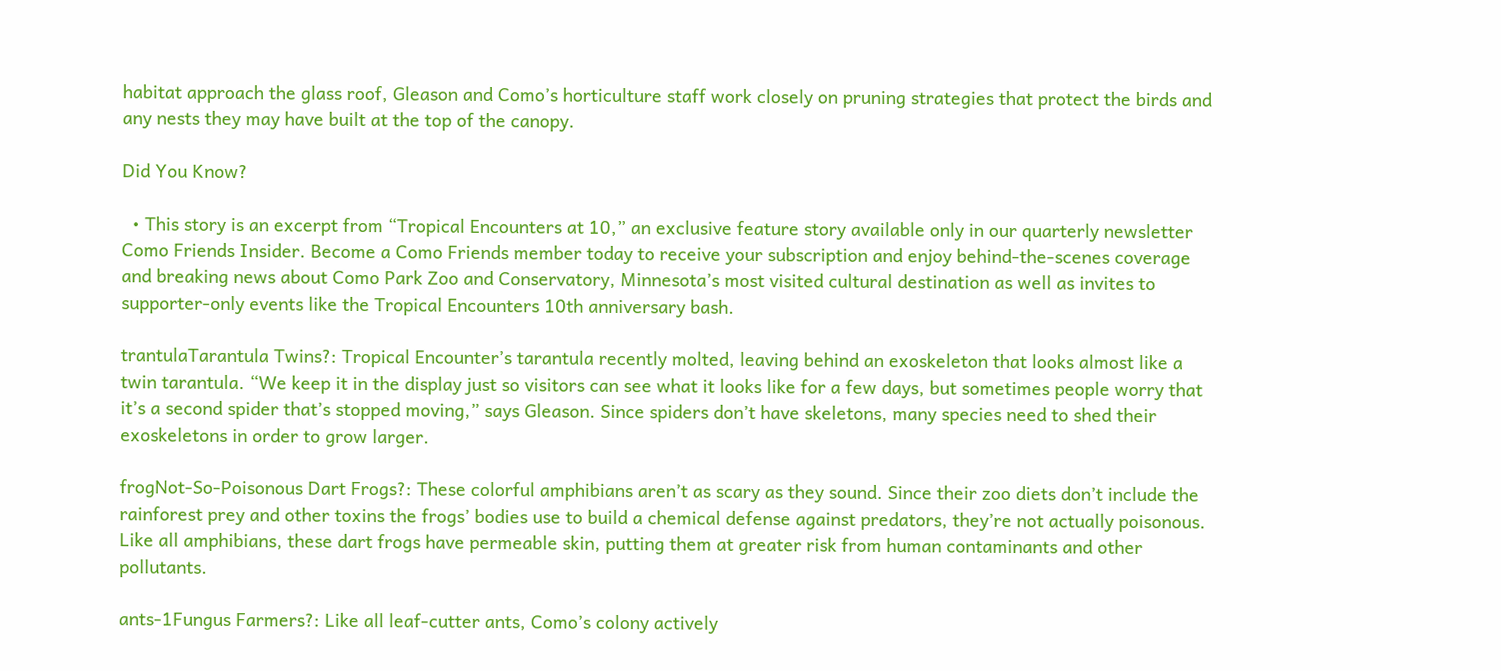habitat approach the glass roof, Gleason and Como’s horticulture staff work closely on pruning strategies that protect the birds and any nests they may have built at the top of the canopy.

Did You Know?

  • This story is an excerpt from “Tropical Encounters at 10,” an exclusive feature story available only in our quarterly newsletter Como Friends Insider. Become a Como Friends member today to receive your subscription and enjoy behind-the-scenes coverage and breaking news about Como Park Zoo and Conservatory, Minnesota’s most visited cultural destination as well as invites to supporter-only events like the Tropical Encounters 10th anniversary bash.

trantulaTarantula Twins?: Tropical Encounter’s tarantula recently molted, leaving behind an exoskeleton that looks almost like a twin tarantula. “We keep it in the display just so visitors can see what it looks like for a few days, but sometimes people worry that it’s a second spider that’s stopped moving,” says Gleason. Since spiders don’t have skeletons, many species need to shed their exoskeletons in order to grow larger.

frogNot-So-Poisonous Dart Frogs?: These colorful amphibians aren’t as scary as they sound. Since their zoo diets don’t include the rainforest prey and other toxins the frogs’ bodies use to build a chemical defense against predators, they’re not actually poisonous. Like all amphibians, these dart frogs have permeable skin, putting them at greater risk from human contaminants and other pollutants.

ants-1Fungus Farmers?: Like all leaf-cutter ants, Como’s colony actively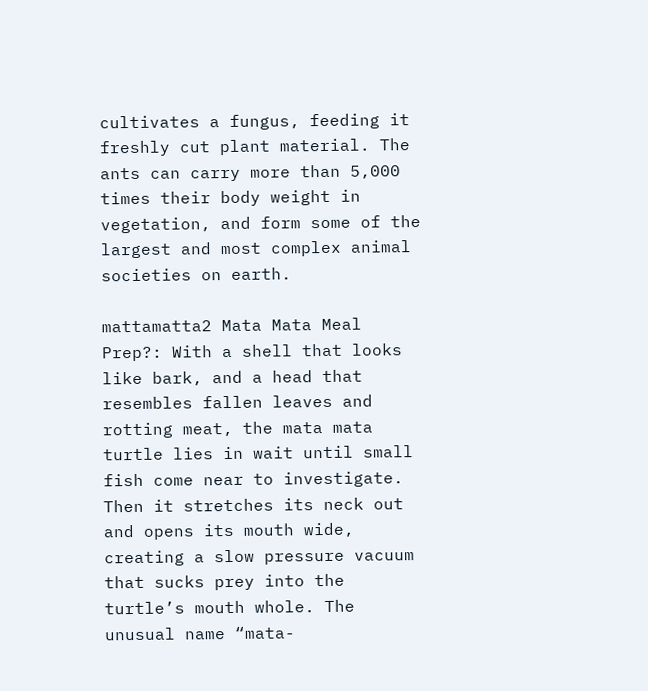cultivates a fungus, feeding it freshly cut plant material. The ants can carry more than 5,000 times their body weight in vegetation, and form some of the largest and most complex animal societies on earth.

mattamatta2 Mata Mata Meal Prep?: With a shell that looks like bark, and a head that resembles fallen leaves and rotting meat, the mata mata turtle lies in wait until small fish come near to investigate. Then it stretches its neck out and opens its mouth wide, creating a slow pressure vacuum that sucks prey into the turtle’s mouth whole. The unusual name “mata-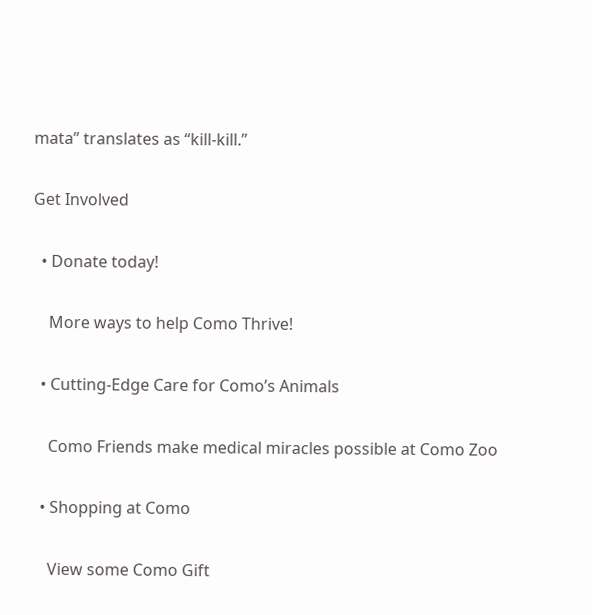mata” translates as “kill-kill.”

Get Involved

  • Donate today!

    More ways to help Como Thrive!

  • Cutting-Edge Care for Como’s Animals

    Como Friends make medical miracles possible at Como Zoo

  • Shopping at Como

    View some Como Gift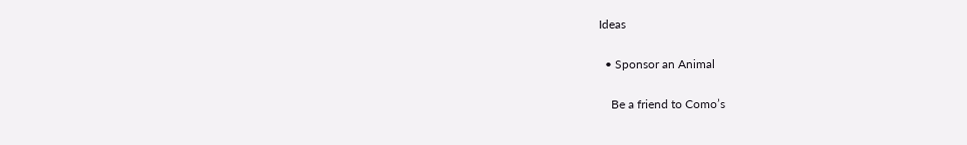Ideas

  • Sponsor an Animal

    Be a friend to Como’s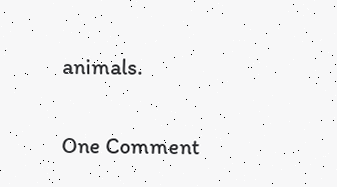animals.

One Comment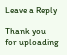Leave a Reply

Thank you for uploading